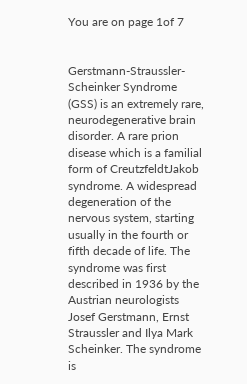You are on page 1of 7


Gerstmann-Straussler-Scheinker Syndrome (GSS) is an extremely rare, neurodegenerative brain disorder. A rare prion disease which is a familial form of CreutzfeldtJakob syndrome. A widespread degeneration of the nervous system, starting usually in the fourth or fifth decade of life. The syndrome was first described in 1936 by the Austrian neurologists Josef Gerstmann, Ernst Straussler and Ilya Mark Scheinker. The syndrome is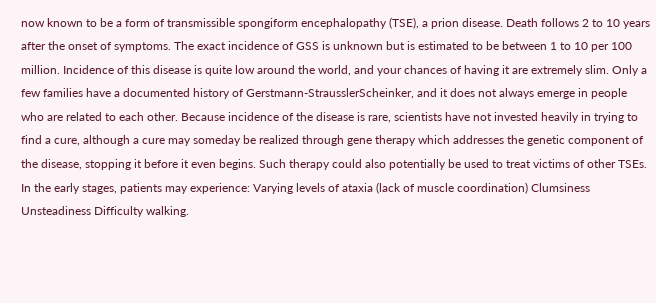now known to be a form of transmissible spongiform encephalopathy (TSE), a prion disease. Death follows 2 to 10 years after the onset of symptoms. The exact incidence of GSS is unknown but is estimated to be between 1 to 10 per 100 million. Incidence of this disease is quite low around the world, and your chances of having it are extremely slim. Only a few families have a documented history of Gerstmann-StrausslerScheinker, and it does not always emerge in people who are related to each other. Because incidence of the disease is rare, scientists have not invested heavily in trying to find a cure, although a cure may someday be realized through gene therapy which addresses the genetic component of the disease, stopping it before it even begins. Such therapy could also potentially be used to treat victims of other TSEs. In the early stages, patients may experience: Varying levels of ataxia (lack of muscle coordination) Clumsiness Unsteadiness Difficulty walking.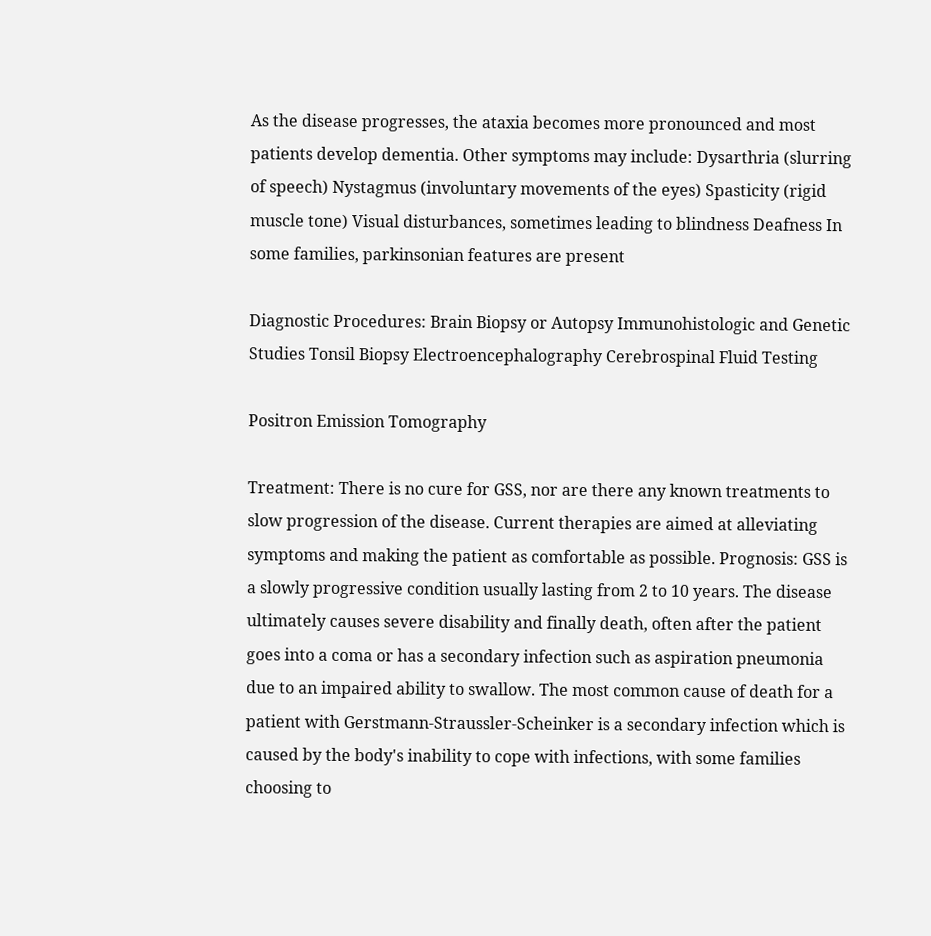As the disease progresses, the ataxia becomes more pronounced and most patients develop dementia. Other symptoms may include: Dysarthria (slurring of speech) Nystagmus (involuntary movements of the eyes) Spasticity (rigid muscle tone) Visual disturbances, sometimes leading to blindness Deafness In some families, parkinsonian features are present

Diagnostic Procedures: Brain Biopsy or Autopsy Immunohistologic and Genetic Studies Tonsil Biopsy Electroencephalography Cerebrospinal Fluid Testing

Positron Emission Tomography

Treatment: There is no cure for GSS, nor are there any known treatments to slow progression of the disease. Current therapies are aimed at alleviating symptoms and making the patient as comfortable as possible. Prognosis: GSS is a slowly progressive condition usually lasting from 2 to 10 years. The disease ultimately causes severe disability and finally death, often after the patient goes into a coma or has a secondary infection such as aspiration pneumonia due to an impaired ability to swallow. The most common cause of death for a patient with Gerstmann-Straussler-Scheinker is a secondary infection which is caused by the body's inability to cope with infections, with some families choosing to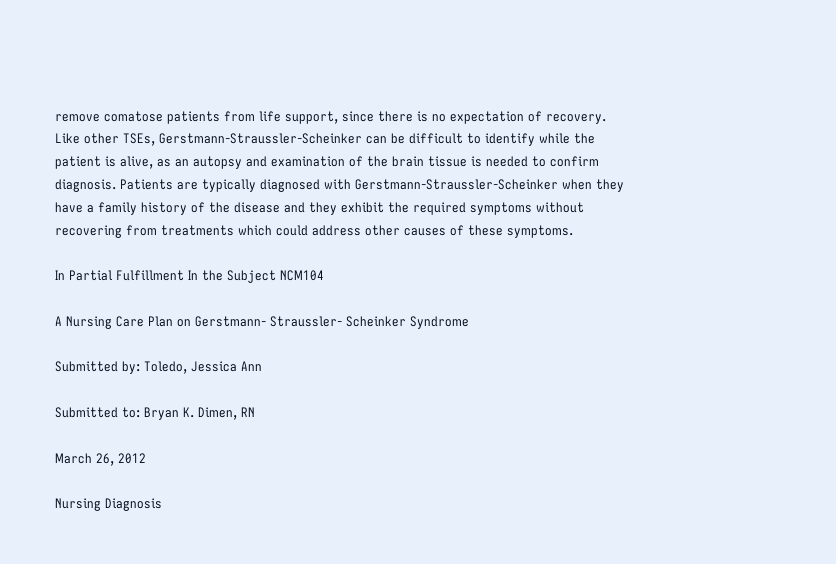remove comatose patients from life support, since there is no expectation of recovery. Like other TSEs, Gerstmann-Straussler-Scheinker can be difficult to identify while the patient is alive, as an autopsy and examination of the brain tissue is needed to confirm diagnosis. Patients are typically diagnosed with Gerstmann-Straussler-Scheinker when they have a family history of the disease and they exhibit the required symptoms without recovering from treatments which could address other causes of these symptoms.

In Partial Fulfillment In the Subject NCM104

A Nursing Care Plan on Gerstmann- Straussler- Scheinker Syndrome

Submitted by: Toledo, Jessica Ann

Submitted to: Bryan K. Dimen, RN

March 26, 2012

Nursing Diagnosis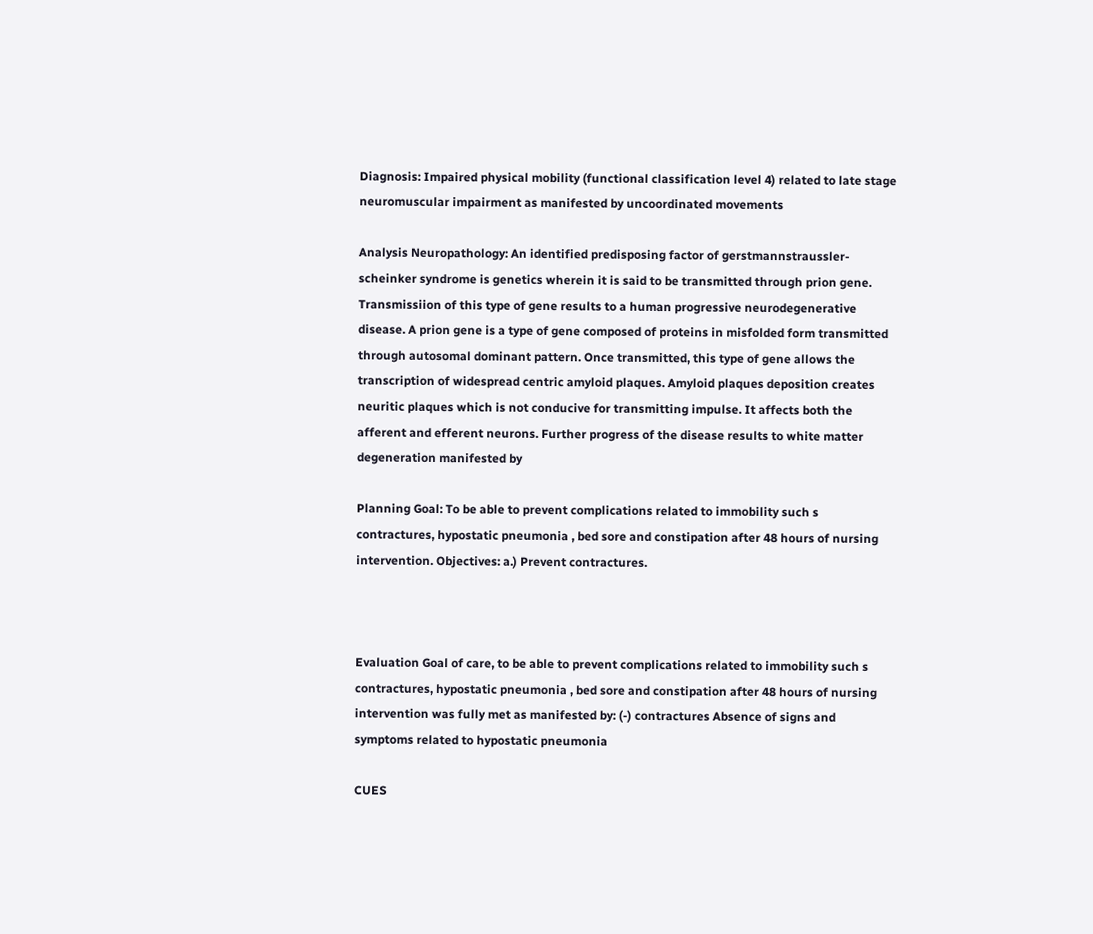Diagnosis: Impaired physical mobility (functional classification level 4) related to late stage neuromuscular impairment as manifested by uncoordinated movements

Analysis Neuropathology: An identified predisposing factor of gerstmannstraussler-scheinker syndrome is genetics wherein it is said to be transmitted through prion gene. Transmissiion of this type of gene results to a human progressive neurodegenerative disease. A prion gene is a type of gene composed of proteins in misfolded form transmitted through autosomal dominant pattern. Once transmitted, this type of gene allows the transcription of widespread centric amyloid plaques. Amyloid plaques deposition creates neuritic plaques which is not conducive for transmitting impulse. It affects both the afferent and efferent neurons. Further progress of the disease results to white matter degeneration manifested by

Planning Goal: To be able to prevent complications related to immobility such s contractures, hypostatic pneumonia , bed sore and constipation after 48 hours of nursing intervention. Objectives: a.) Prevent contractures.



Evaluation Goal of care, to be able to prevent complications related to immobility such s contractures, hypostatic pneumonia , bed sore and constipation after 48 hours of nursing intervention was fully met as manifested by: (-) contractures Absence of signs and symptoms related to hypostatic pneumonia

CUES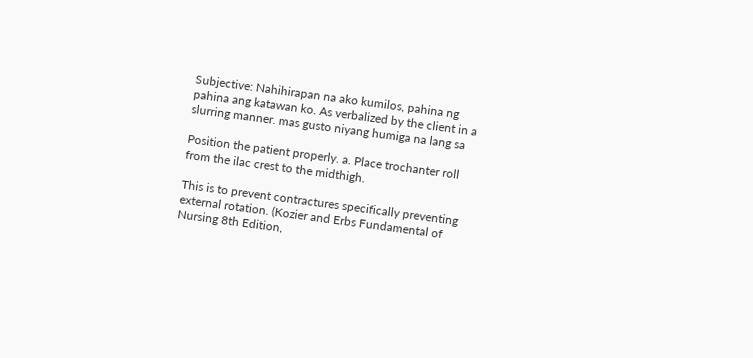Subjective: Nahihirapan na ako kumilos, pahina ng pahina ang katawan ko. As verbalized by the client in a slurring manner. mas gusto niyang humiga na lang sa

Position the patient properly. a. Place trochanter roll from the ilac crest to the midthigh.

This is to prevent contractures specifically preventing external rotation. (Kozier and Erbs Fundamental of Nursing 8th Edition,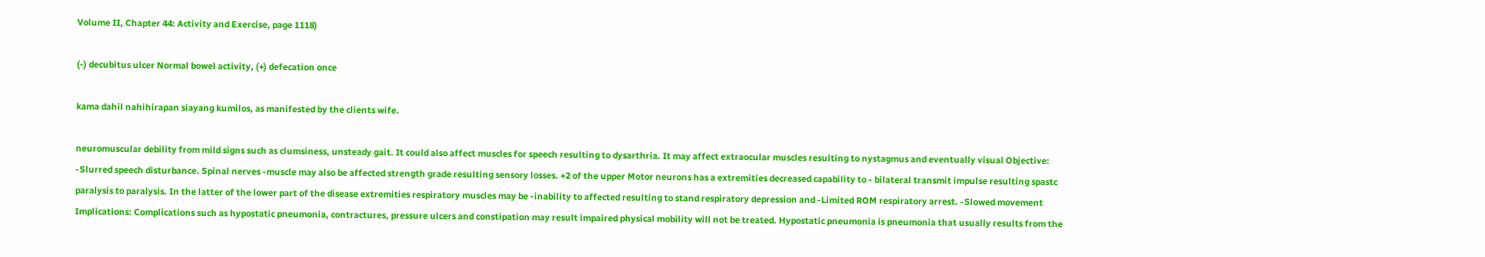Volume II, Chapter 44: Activity and Exercise, page 1118)

(-) decubitus ulcer Normal bowel activity, (+) defecation once

kama dahil nahihirapan siayang kumilos, as manifested by the clients wife.

neuromuscular debility from mild signs such as clumsiness, unsteady gait. It could also affect muscles for speech resulting to dysarthria. It may affect extraocular muscles resulting to nystagmus and eventually visual Objective: -Slurred speech disturbance. Spinal nerves -muscle may also be affected strength grade resulting sensory losses. +2 of the upper Motor neurons has a extremities decreased capability to - bilateral transmit impulse resulting spastc paralysis to paralysis. In the latter of the lower part of the disease extremities respiratory muscles may be -inability to affected resulting to stand respiratory depression and -Limited ROM respiratory arrest. -Slowed movement Implications: Complications such as hypostatic pneumonia, contractures, pressure ulcers and constipation may result impaired physical mobility will not be treated. Hypostatic pneumonia is pneumonia that usually results from the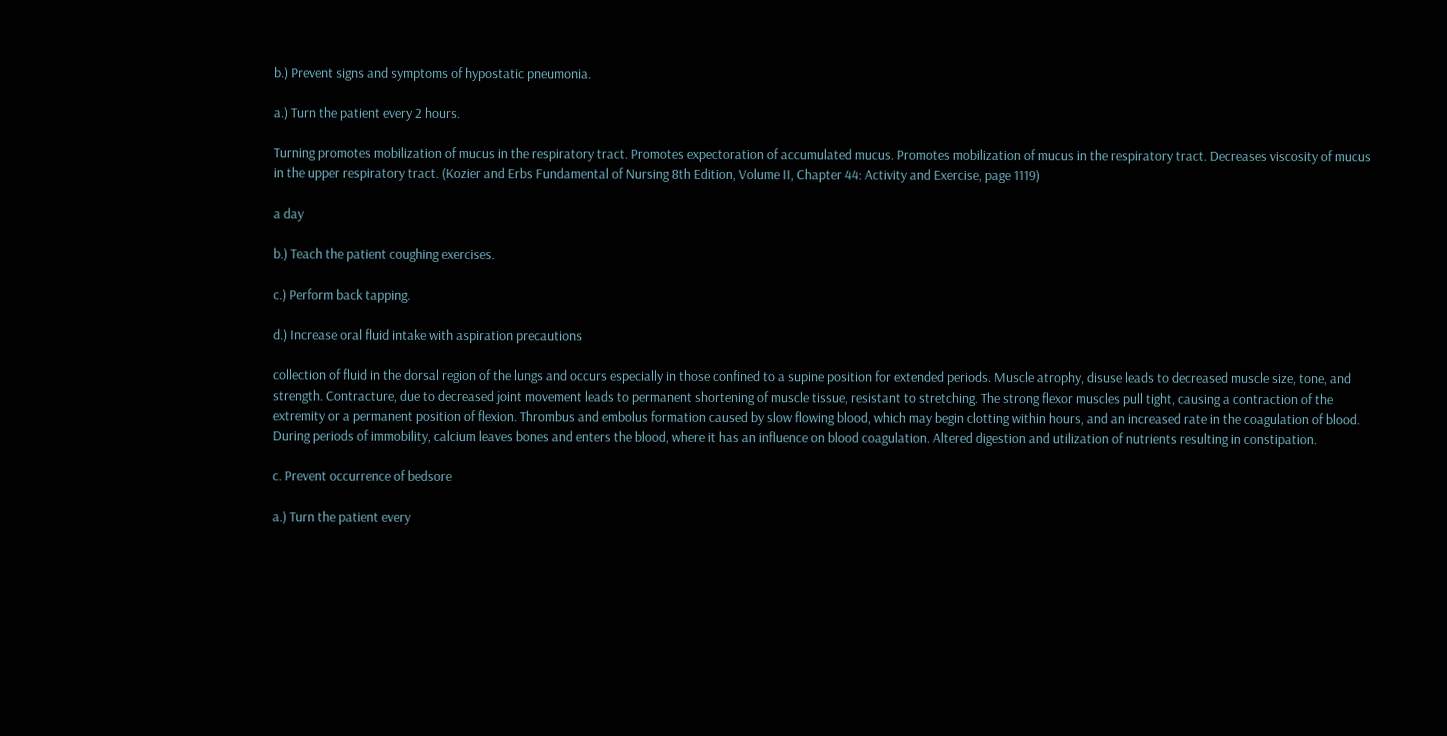b.) Prevent signs and symptoms of hypostatic pneumonia.

a.) Turn the patient every 2 hours.

Turning promotes mobilization of mucus in the respiratory tract. Promotes expectoration of accumulated mucus. Promotes mobilization of mucus in the respiratory tract. Decreases viscosity of mucus in the upper respiratory tract. (Kozier and Erbs Fundamental of Nursing 8th Edition, Volume II, Chapter 44: Activity and Exercise, page 1119)

a day

b.) Teach the patient coughing exercises.

c.) Perform back tapping.

d.) Increase oral fluid intake with aspiration precautions

collection of fluid in the dorsal region of the lungs and occurs especially in those confined to a supine position for extended periods. Muscle atrophy, disuse leads to decreased muscle size, tone, and strength. Contracture, due to decreased joint movement leads to permanent shortening of muscle tissue, resistant to stretching. The strong flexor muscles pull tight, causing a contraction of the extremity or a permanent position of flexion. Thrombus and embolus formation caused by slow flowing blood, which may begin clotting within hours, and an increased rate in the coagulation of blood. During periods of immobility, calcium leaves bones and enters the blood, where it has an influence on blood coagulation. Altered digestion and utilization of nutrients resulting in constipation.

c. Prevent occurrence of bedsore

a.) Turn the patient every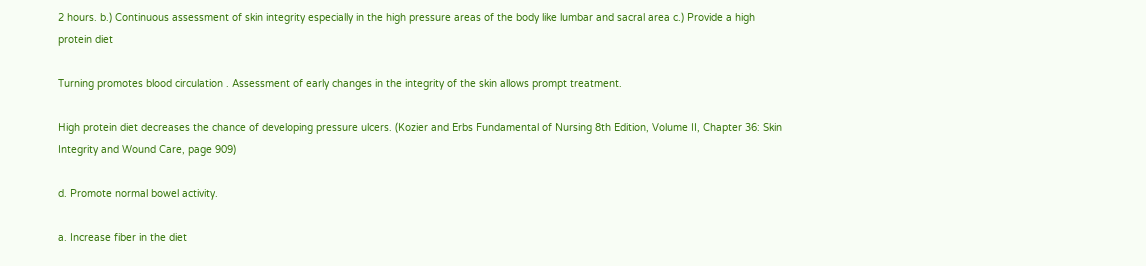2 hours. b.) Continuous assessment of skin integrity especially in the high pressure areas of the body like lumbar and sacral area c.) Provide a high protein diet

Turning promotes blood circulation . Assessment of early changes in the integrity of the skin allows prompt treatment.

High protein diet decreases the chance of developing pressure ulcers. (Kozier and Erbs Fundamental of Nursing 8th Edition, Volume II, Chapter 36: Skin Integrity and Wound Care, page 909)

d. Promote normal bowel activity.

a. Increase fiber in the diet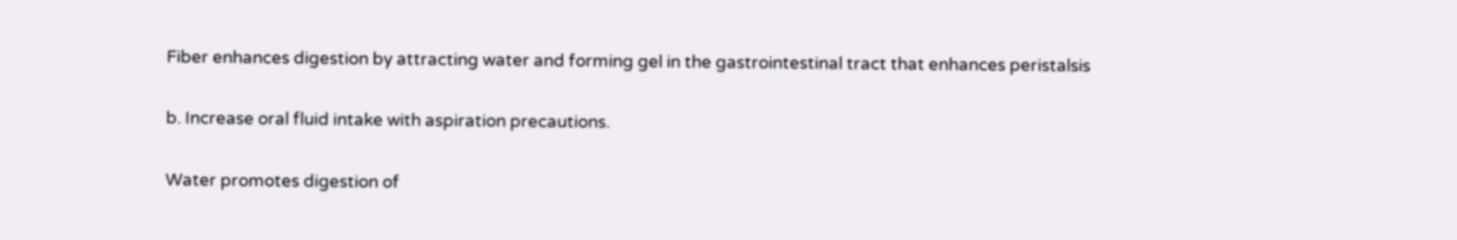Fiber enhances digestion by attracting water and forming gel in the gastrointestinal tract that enhances peristalsis

b. Increase oral fluid intake with aspiration precautions.

Water promotes digestion of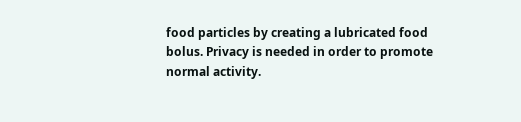food particles by creating a lubricated food bolus. Privacy is needed in order to promote normal activity.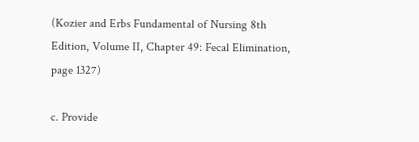(Kozier and Erbs Fundamental of Nursing 8th Edition, Volume II, Chapter 49: Fecal Elimination, page 1327)

c. Provide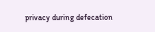privacy during defecation